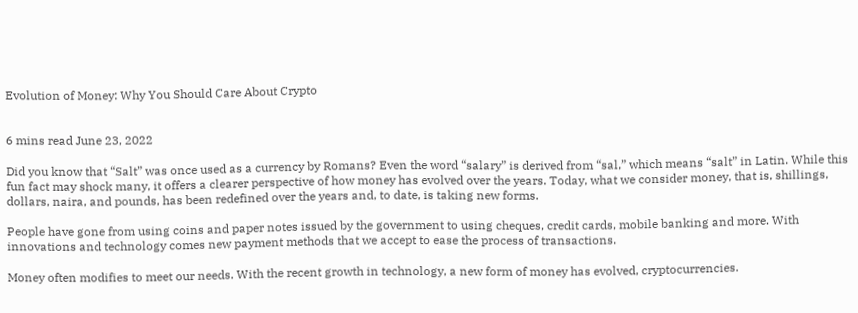Evolution of Money: Why You Should Care About Crypto


6 mins read June 23, 2022

Did you know that “Salt” was once used as a currency by Romans? Even the word “salary” is derived from “sal,” which means “salt” in Latin. While this fun fact may shock many, it offers a clearer perspective of how money has evolved over the years. Today, what we consider money, that is, shillings, dollars, naira, and pounds, has been redefined over the years and, to date, is taking new forms.

People have gone from using coins and paper notes issued by the government to using cheques, credit cards, mobile banking and more. With innovations and technology comes new payment methods that we accept to ease the process of transactions.

Money often modifies to meet our needs. With the recent growth in technology, a new form of money has evolved, cryptocurrencies.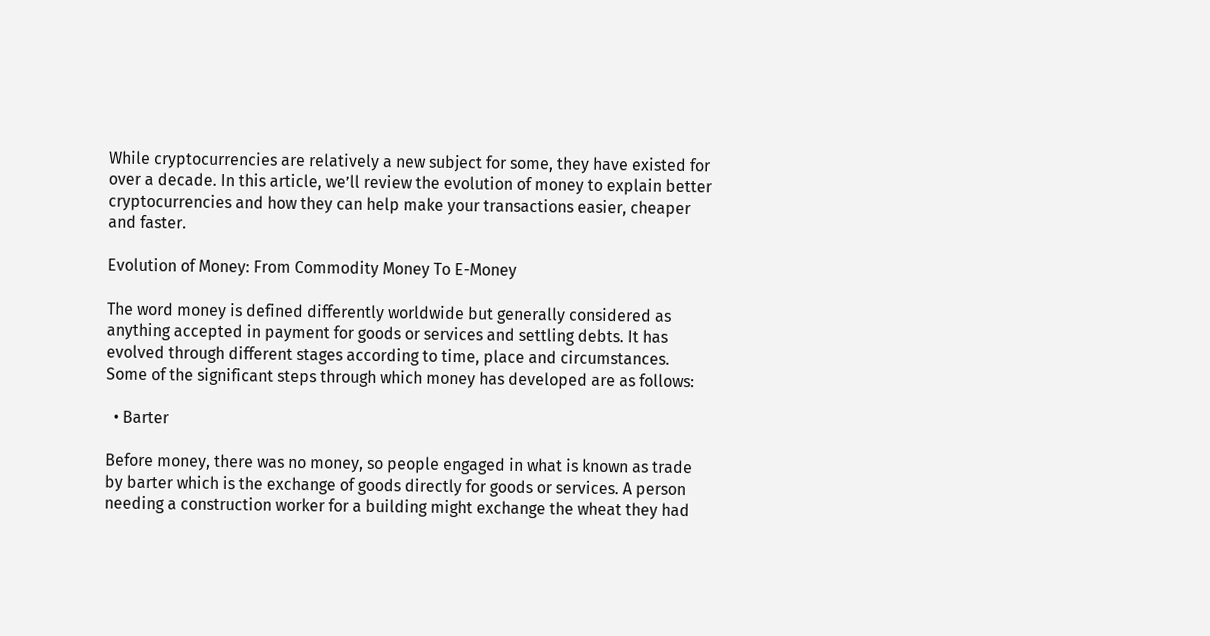While cryptocurrencies are relatively a new subject for some, they have existed for over a decade. In this article, we’ll review the evolution of money to explain better cryptocurrencies and how they can help make your transactions easier, cheaper and faster.

Evolution of Money: From Commodity Money To E-Money

The word money is defined differently worldwide but generally considered as anything accepted in payment for goods or services and settling debts. It has evolved through different stages according to time, place and circumstances. Some of the significant steps through which money has developed are as follows:

  • Barter

Before money, there was no money, so people engaged in what is known as trade by barter which is the exchange of goods directly for goods or services. A person needing a construction worker for a building might exchange the wheat they had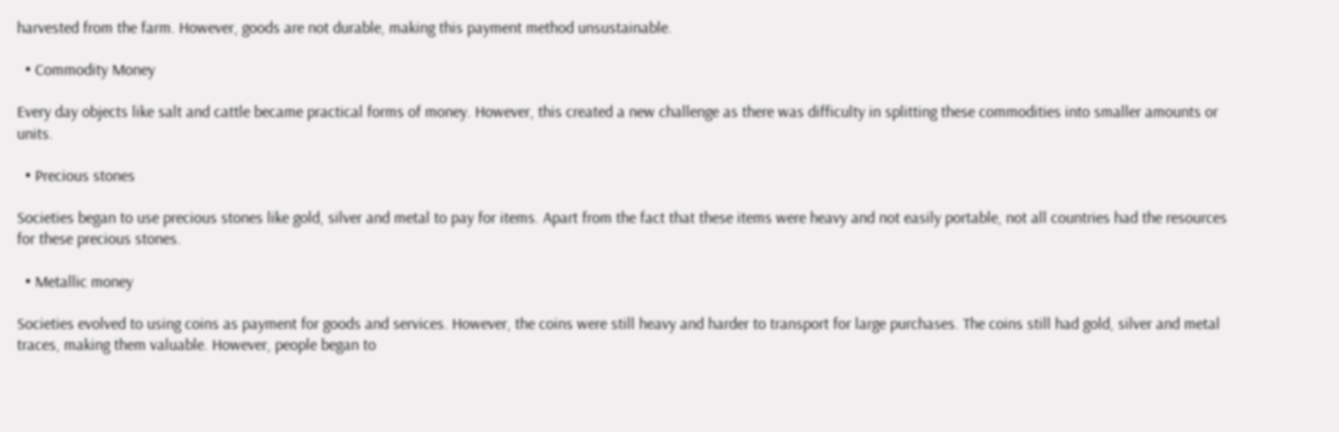harvested from the farm. However, goods are not durable, making this payment method unsustainable.

  • Commodity Money

Every day objects like salt and cattle became practical forms of money. However, this created a new challenge as there was difficulty in splitting these commodities into smaller amounts or units.

  • Precious stones

Societies began to use precious stones like gold, silver and metal to pay for items. Apart from the fact that these items were heavy and not easily portable, not all countries had the resources for these precious stones.

  • Metallic money

Societies evolved to using coins as payment for goods and services. However, the coins were still heavy and harder to transport for large purchases. The coins still had gold, silver and metal traces, making them valuable. However, people began to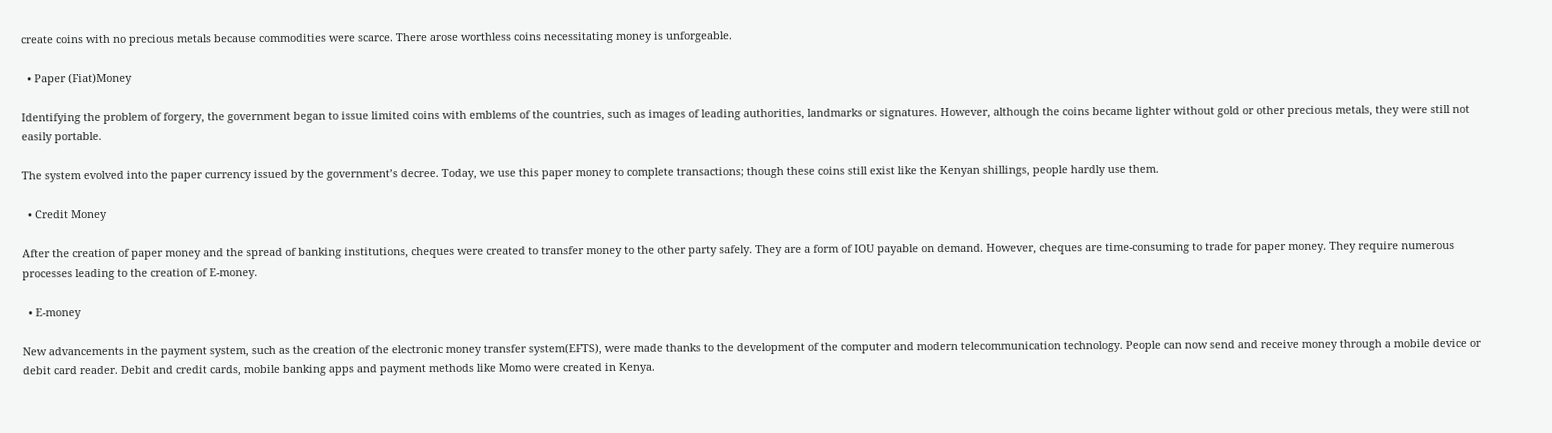create coins with no precious metals because commodities were scarce. There arose worthless coins necessitating money is unforgeable.

  • Paper (Fiat)Money

Identifying the problem of forgery, the government began to issue limited coins with emblems of the countries, such as images of leading authorities, landmarks or signatures. However, although the coins became lighter without gold or other precious metals, they were still not easily portable.

The system evolved into the paper currency issued by the government’s decree. Today, we use this paper money to complete transactions; though these coins still exist like the Kenyan shillings, people hardly use them.

  • Credit Money

After the creation of paper money and the spread of banking institutions, cheques were created to transfer money to the other party safely. They are a form of IOU payable on demand. However, cheques are time-consuming to trade for paper money. They require numerous processes leading to the creation of E-money.

  • E-money

New advancements in the payment system, such as the creation of the electronic money transfer system(EFTS), were made thanks to the development of the computer and modern telecommunication technology. People can now send and receive money through a mobile device or debit card reader. Debit and credit cards, mobile banking apps and payment methods like Momo were created in Kenya.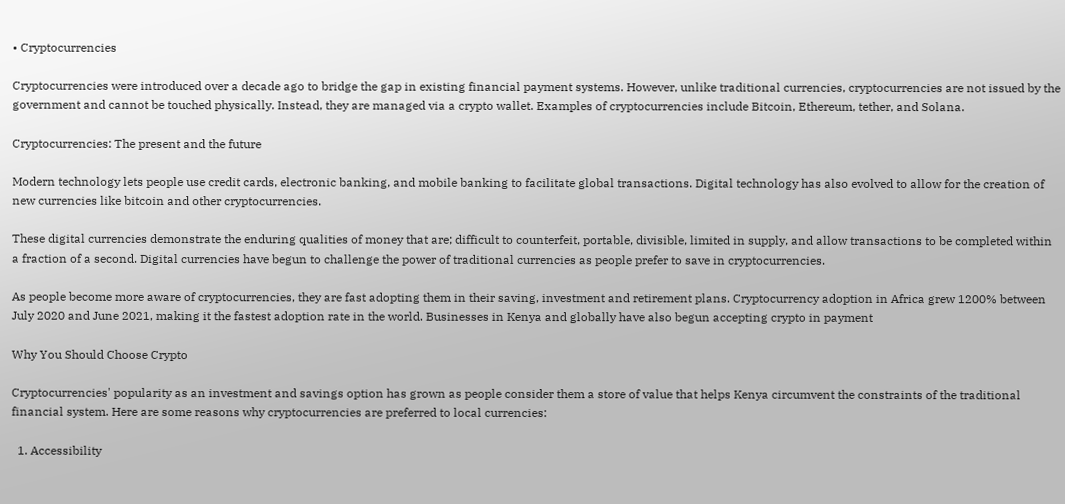• Cryptocurrencies

Cryptocurrencies were introduced over a decade ago to bridge the gap in existing financial payment systems. However, unlike traditional currencies, cryptocurrencies are not issued by the government and cannot be touched physically. Instead, they are managed via a crypto wallet. Examples of cryptocurrencies include Bitcoin, Ethereum, tether, and Solana.

Cryptocurrencies: The present and the future

Modern technology lets people use credit cards, electronic banking, and mobile banking to facilitate global transactions. Digital technology has also evolved to allow for the creation of new currencies like bitcoin and other cryptocurrencies.

These digital currencies demonstrate the enduring qualities of money that are; difficult to counterfeit, portable, divisible, limited in supply, and allow transactions to be completed within a fraction of a second. Digital currencies have begun to challenge the power of traditional currencies as people prefer to save in cryptocurrencies.

As people become more aware of cryptocurrencies, they are fast adopting them in their saving, investment and retirement plans. Cryptocurrency adoption in Africa grew 1200% between July 2020 and June 2021, making it the fastest adoption rate in the world. Businesses in Kenya and globally have also begun accepting crypto in payment

Why You Should Choose Crypto

Cryptocurrencies' popularity as an investment and savings option has grown as people consider them a store of value that helps Kenya circumvent the constraints of the traditional financial system. Here are some reasons why cryptocurrencies are preferred to local currencies:

  1. Accessibility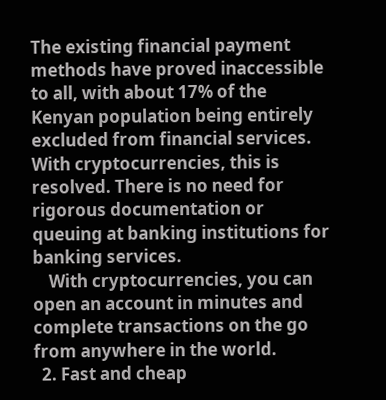The existing financial payment methods have proved inaccessible to all, with about 17% of the Kenyan population being entirely excluded from financial services. With cryptocurrencies, this is resolved. There is no need for rigorous documentation or queuing at banking institutions for banking services.
    With cryptocurrencies, you can open an account in minutes and complete transactions on the go from anywhere in the world.
  2. Fast and cheap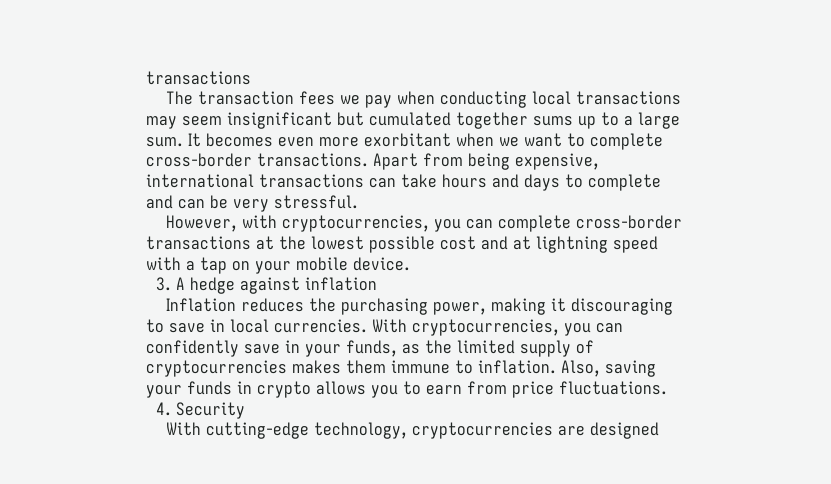transactions
    The transaction fees we pay when conducting local transactions may seem insignificant but cumulated together sums up to a large sum. It becomes even more exorbitant when we want to complete cross-border transactions. Apart from being expensive, international transactions can take hours and days to complete and can be very stressful.
    However, with cryptocurrencies, you can complete cross-border transactions at the lowest possible cost and at lightning speed with a tap on your mobile device.
  3. A hedge against inflation
    Inflation reduces the purchasing power, making it discouraging to save in local currencies. With cryptocurrencies, you can confidently save in your funds, as the limited supply of cryptocurrencies makes them immune to inflation. Also, saving your funds in crypto allows you to earn from price fluctuations.
  4. Security
    With cutting-edge technology, cryptocurrencies are designed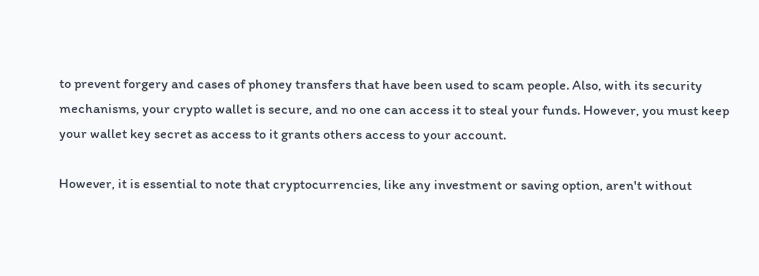to prevent forgery and cases of phoney transfers that have been used to scam people. Also, with its security mechanisms, your crypto wallet is secure, and no one can access it to steal your funds. However, you must keep your wallet key secret as access to it grants others access to your account.

However, it is essential to note that cryptocurrencies, like any investment or saving option, aren't without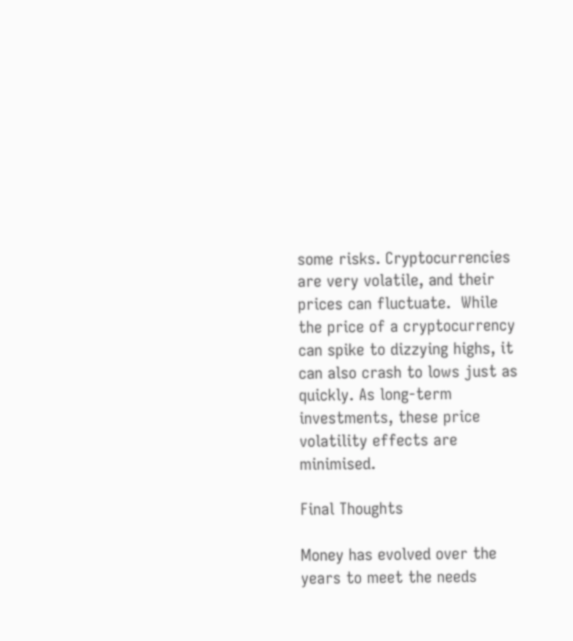some risks. Cryptocurrencies are very volatile, and their prices can fluctuate.  While the price of a cryptocurrency can spike to dizzying highs, it can also crash to lows just as quickly. As long-term investments, these price volatility effects are minimised.

Final Thoughts

Money has evolved over the years to meet the needs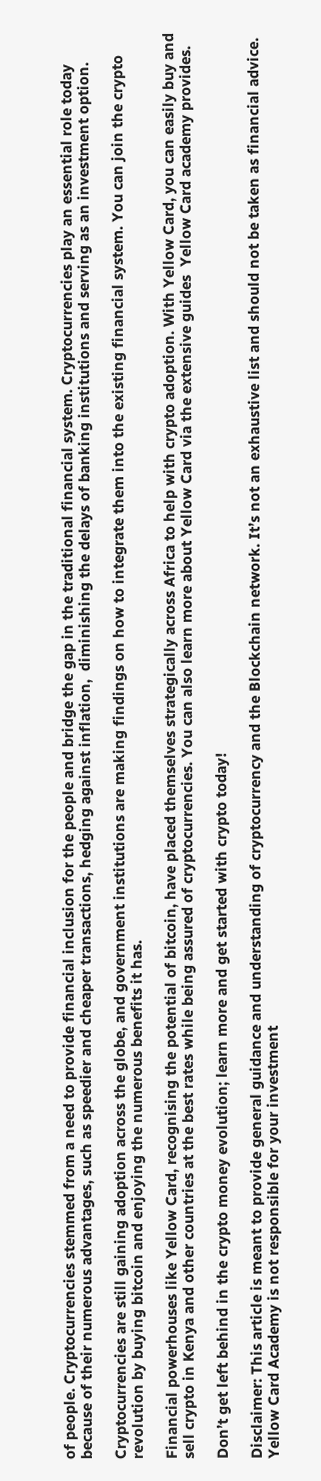of people. Cryptocurrencies stemmed from a need to provide financial inclusion for the people and bridge the gap in the traditional financial system. Cryptocurrencies play an essential role today because of their numerous advantages, such as speedier and cheaper transactions, hedging against inflation,  diminishing the delays of banking institutions and serving as an investment option.

Cryptocurrencies are still gaining adoption across the globe, and government institutions are making findings on how to integrate them into the existing financial system. You can join the crypto revolution by buying bitcoin and enjoying the numerous benefits it has.

Financial powerhouses like Yellow Card, recognising the potential of bitcoin, have placed themselves strategically across Africa to help with crypto adoption. With Yellow Card, you can easily buy and sell crypto in Kenya and other countries at the best rates while being assured of cryptocurrencies. You can also learn more about Yellow Card via the extensive guides  Yellow Card academy provides.

Don’t get left behind in the crypto money evolution; learn more and get started with crypto today!

Disclaimer: This article is meant to provide general guidance and understanding of cryptocurrency and the Blockchain network. It’s not an exhaustive list and should not be taken as financial advice. Yellow Card Academy is not responsible for your investment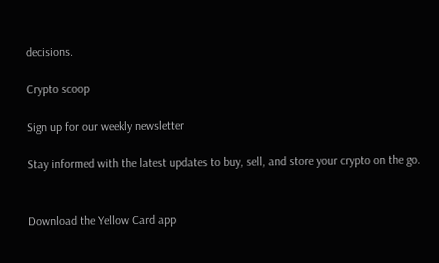decisions.

Crypto scoop

Sign up for our weekly newsletter

Stay informed with the latest updates to buy, sell, and store your crypto on the go.


Download the Yellow Card app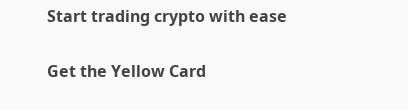Start trading crypto with ease

Get the Yellow Card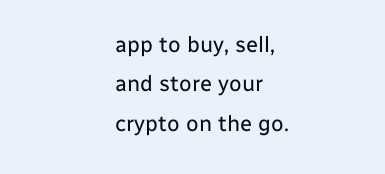app to buy, sell, and store your crypto on the go.